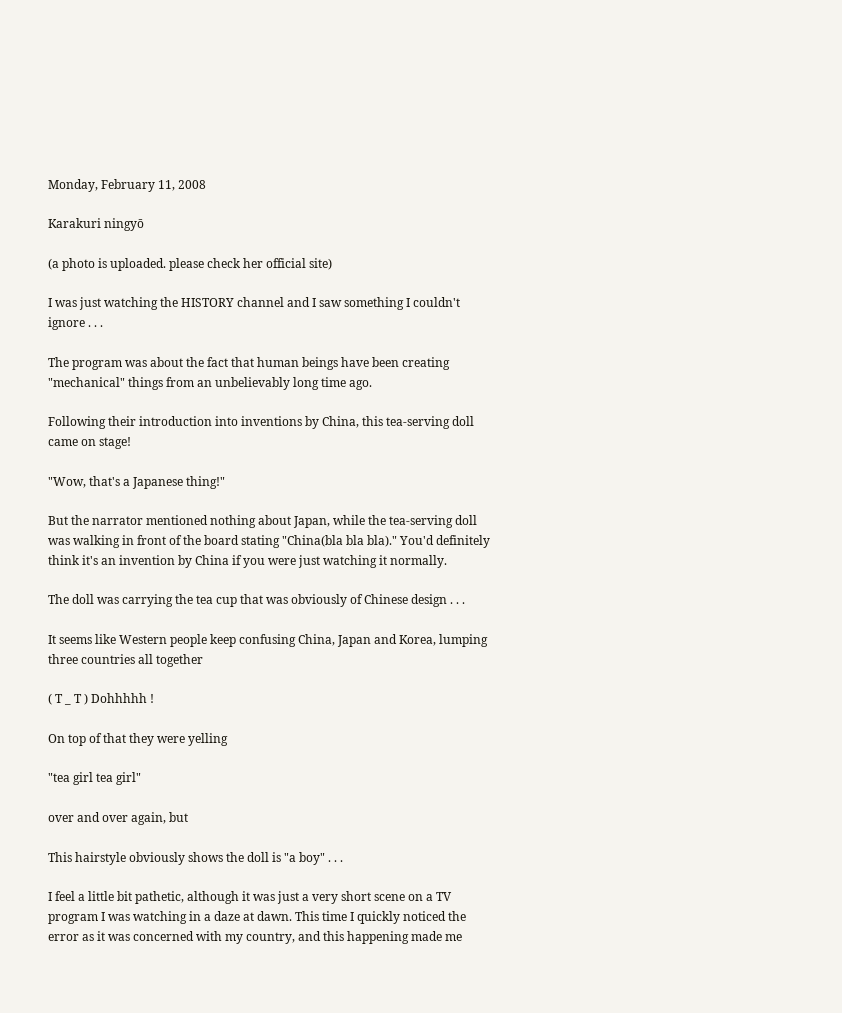Monday, February 11, 2008

Karakuri ningyō

(a photo is uploaded. please check her official site)

I was just watching the HISTORY channel and I saw something I couldn't ignore . . .

The program was about the fact that human beings have been creating "mechanical" things from an unbelievably long time ago.

Following their introduction into inventions by China, this tea-serving doll came on stage!

"Wow, that's a Japanese thing!"

But the narrator mentioned nothing about Japan, while the tea-serving doll was walking in front of the board stating "China(bla bla bla)." You'd definitely think it's an invention by China if you were just watching it normally.

The doll was carrying the tea cup that was obviously of Chinese design . . .

It seems like Western people keep confusing China, Japan and Korea, lumping three countries all together

( T _ T ) Dohhhhh !

On top of that they were yelling

"tea girl tea girl"

over and over again, but

This hairstyle obviously shows the doll is "a boy" . . .

I feel a little bit pathetic, although it was just a very short scene on a TV program I was watching in a daze at dawn. This time I quickly noticed the error as it was concerned with my country, and this happening made me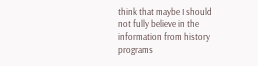think that maybe I should not fully believe in the information from history programs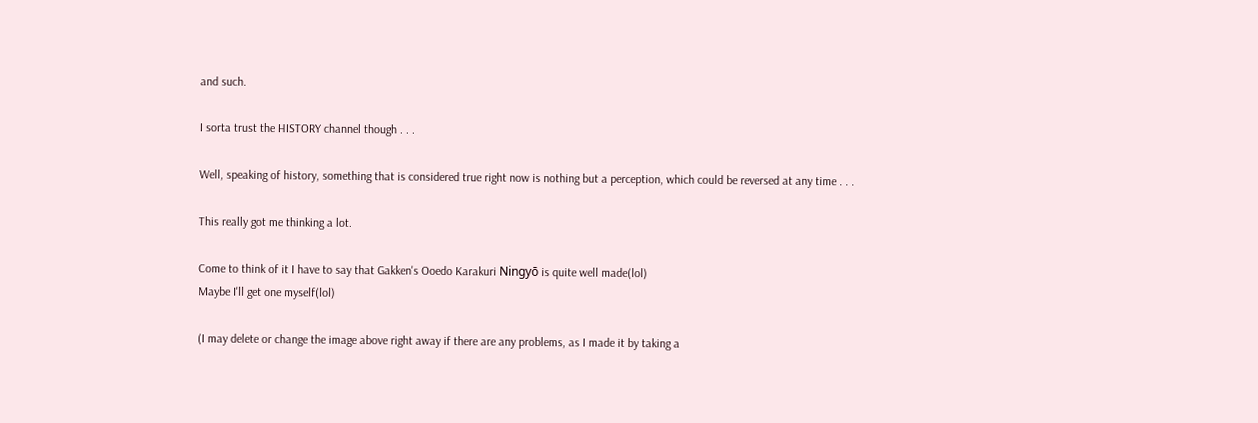and such.

I sorta trust the HISTORY channel though . . .

Well, speaking of history, something that is considered true right now is nothing but a perception, which could be reversed at any time . . .

This really got me thinking a lot.

Come to think of it I have to say that Gakken's Ooedo Karakuri Ningyō is quite well made(lol)
Maybe I'll get one myself(lol)

(I may delete or change the image above right away if there are any problems, as I made it by taking a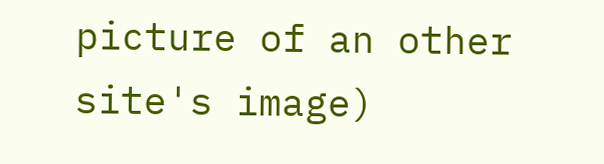picture of an other site's image)